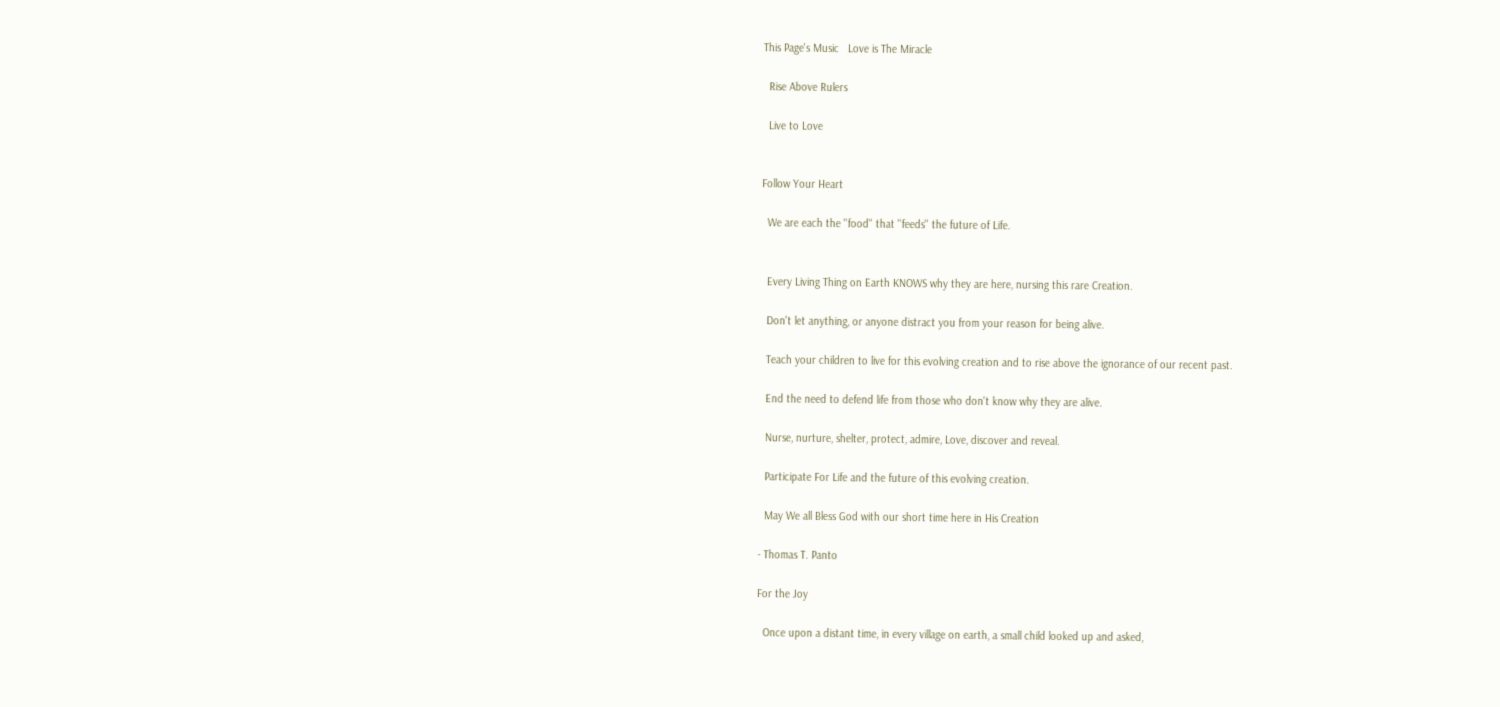This Page's Music   Love is The Miracle

  Rise Above Rulers

  Live to Love


Follow Your Heart

  We are each the ''food'' that ''feeds'' the future of Life.


  Every Living Thing on Earth KNOWS why they are here, nursing this rare Creation.

  Don't let anything, or anyone distract you from your reason for being alive.

  Teach your children to live for this evolving creation and to rise above the ignorance of our recent past.

  End the need to defend life from those who don't know why they are alive.

  Nurse, nurture, shelter, protect, admire, Love, discover and reveal.

  Participate For Life and the future of this evolving creation.

  May We all Bless God with our short time here in His Creation

- Thomas T. Panto

For the Joy

  Once upon a distant time, in every village on earth, a small child looked up and asked,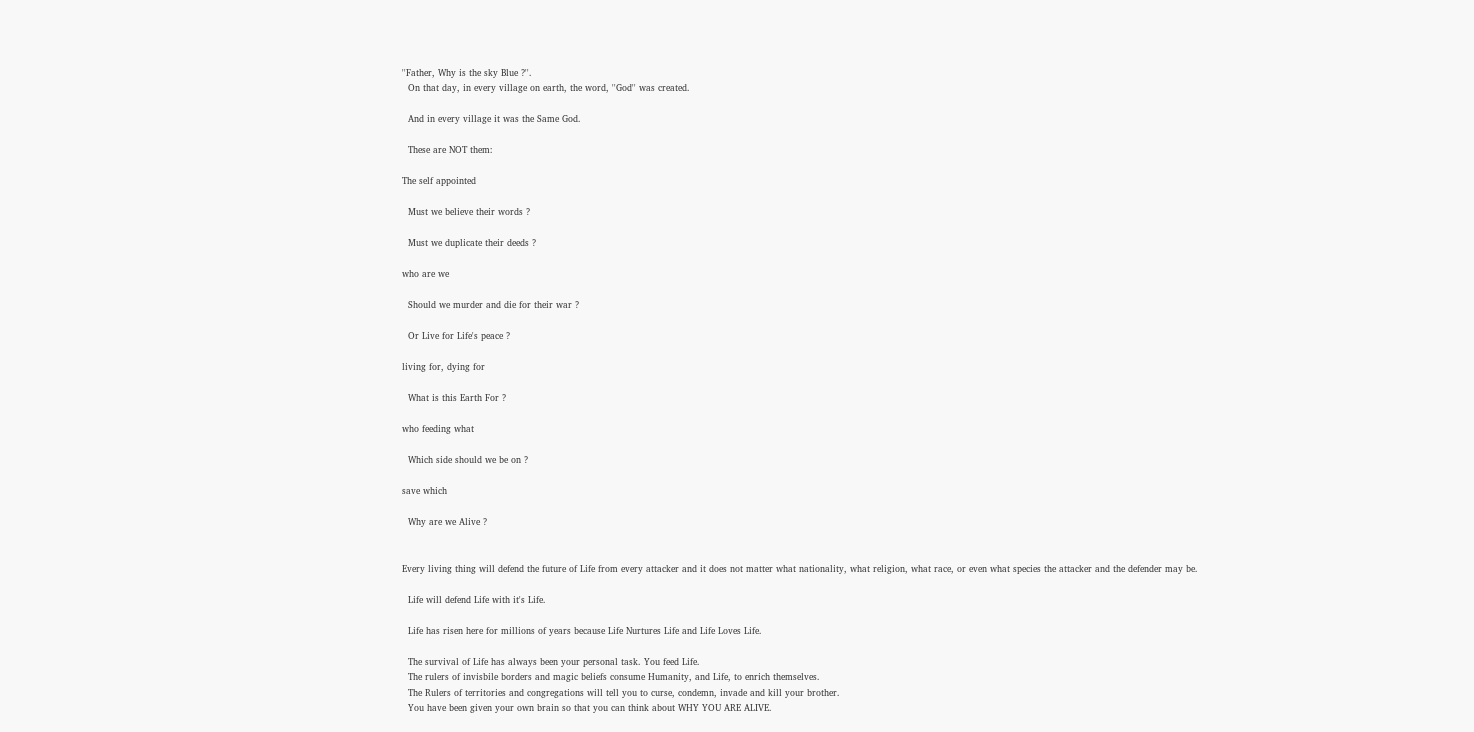''Father, Why is the sky Blue ?''.
  On that day, in every village on earth, the word, ''God'' was created.

  And in every village it was the Same God.

  These are NOT them:

The self appointed

  Must we believe their words ?

  Must we duplicate their deeds ?

who are we

  Should we murder and die for their war ?

  Or Live for Life's peace ?

living for, dying for

  What is this Earth For ?

who feeding what

  Which side should we be on ?

save which

  Why are we Alive ?


Every living thing will defend the future of Life from every attacker and it does not matter what nationality, what religion, what race, or even what species the attacker and the defender may be.

  Life will defend Life with it's Life.

  Life has risen here for millions of years because Life Nurtures Life and Life Loves Life.

  The survival of Life has always been your personal task. You feed Life.
  The rulers of invisbile borders and magic beliefs consume Humanity, and Life, to enrich themselves.
  The Rulers of territories and congregations will tell you to curse, condemn, invade and kill your brother.
  You have been given your own brain so that you can think about WHY YOU ARE ALIVE.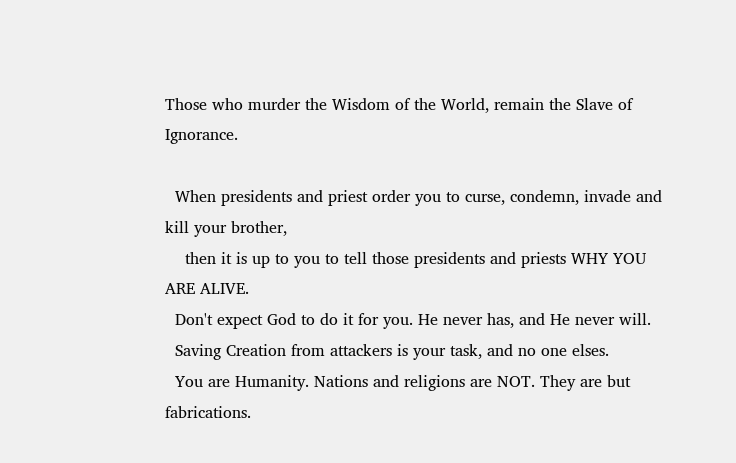Those who murder the Wisdom of the World, remain the Slave of Ignorance.

  When presidents and priest order you to curse, condemn, invade and kill your brother,
    then it is up to you to tell those presidents and priests WHY YOU ARE ALIVE.
  Don't expect God to do it for you. He never has, and He never will.
  Saving Creation from attackers is your task, and no one elses.
  You are Humanity. Nations and religions are NOT. They are but fabrications.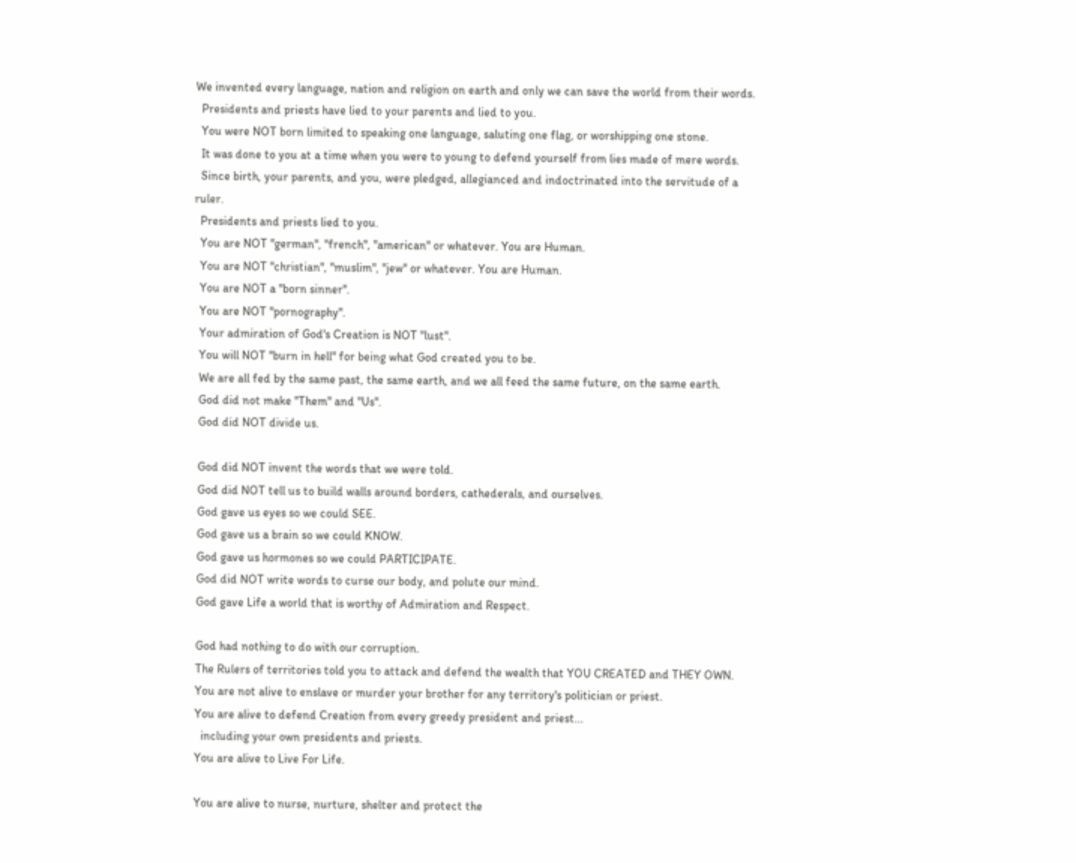We invented every language, nation and religion on earth and only we can save the world from their words.
  Presidents and priests have lied to your parents and lied to you.
  You were NOT born limited to speaking one language, saluting one flag, or worshipping one stone.
  It was done to you at a time when you were to young to defend yourself from lies made of mere words.
  Since birth, your parents, and you, were pledged, allegianced and indoctrinated into the servitude of a ruler.
  Presidents and priests lied to you.
  You are NOT ''german'', ''french'', ''american'' or whatever. You are Human.
  You are NOT ''christian'', ''muslim'', ''jew'' or whatever. You are Human.
  You are NOT a ''born sinner''.
  You are NOT ''pornography''.
  Your admiration of God's Creation is NOT ''lust''.
  You will NOT ''burn in hell'' for being what God created you to be.
  We are all fed by the same past, the same earth, and we all feed the same future, on the same earth.
  God did not make ''Them'' and ''Us''.
  God did NOT divide us.

  God did NOT invent the words that we were told.
  God did NOT tell us to build walls around borders, cathederals, and ourselves.
  God gave us eyes so we could SEE.
  God gave us a brain so we could KNOW.
  God gave us hormones so we could PARTICIPATE.
  God did NOT write words to curse our body, and polute our mind.
  God gave Life a world that is worthy of Admiration and Respect.

  God had nothing to do with our corruption.
  The Rulers of territories told you to attack and defend the wealth that YOU CREATED and THEY OWN.
  You are not alive to enslave or murder your brother for any territory's politician or priest.
  You are alive to defend Creation from every greedy president and priest...
    including your own presidents and priests.
  You are alive to Live For Life.

  You are alive to nurse, nurture, shelter and protect the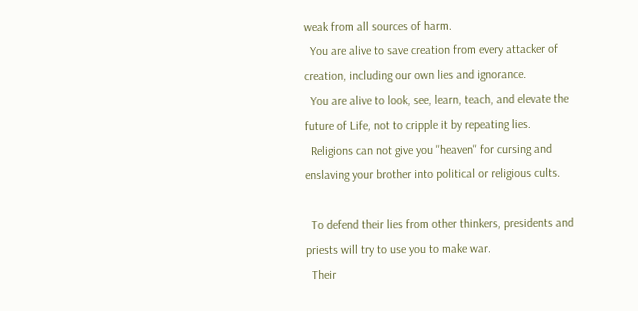weak from all sources of harm.
  You are alive to save creation from every attacker of creation, including our own lies and ignorance.
  You are alive to look, see, learn, teach, and elevate the future of Life, not to cripple it by repeating lies.
  Religions can not give you ''heaven'' for cursing and enslaving your brother into political or religious cults.

  To defend their lies from other thinkers, presidents and priests will try to use you to make war.
  Their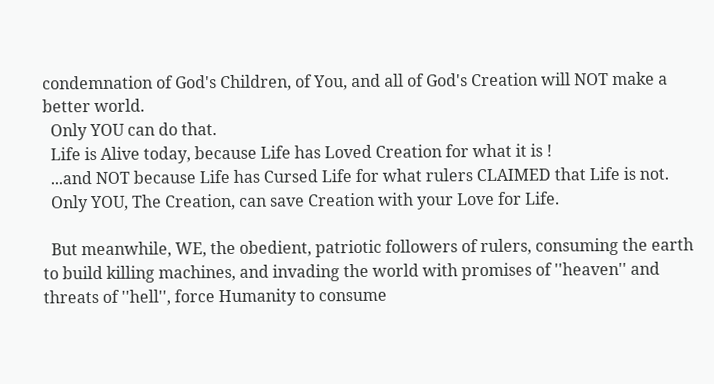condemnation of God's Children, of You, and all of God's Creation will NOT make a better world.
  Only YOU can do that.
  Life is Alive today, because Life has Loved Creation for what it is !
  ...and NOT because Life has Cursed Life for what rulers CLAIMED that Life is not.
  Only YOU, The Creation, can save Creation with your Love for Life.

  But meanwhile, WE, the obedient, patriotic followers of rulers, consuming the earth to build killing machines, and invading the world with promises of ''heaven'' and threats of ''hell'', force Humanity to consume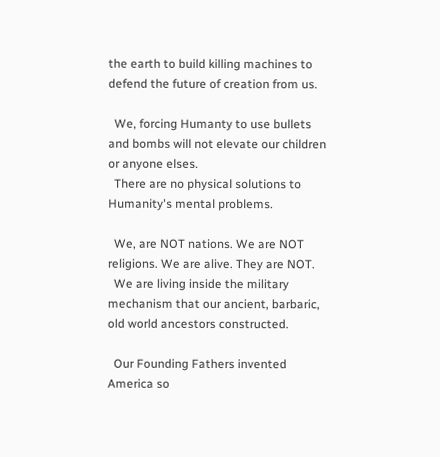the earth to build killing machines to defend the future of creation from us.

  We, forcing Humanty to use bullets and bombs will not elevate our children or anyone elses.
  There are no physical solutions to Humanity's mental problems.

  We, are NOT nations. We are NOT religions. We are alive. They are NOT.
  We are living inside the military mechanism that our ancient, barbaric, old world ancestors constructed.

  Our Founding Fathers invented America so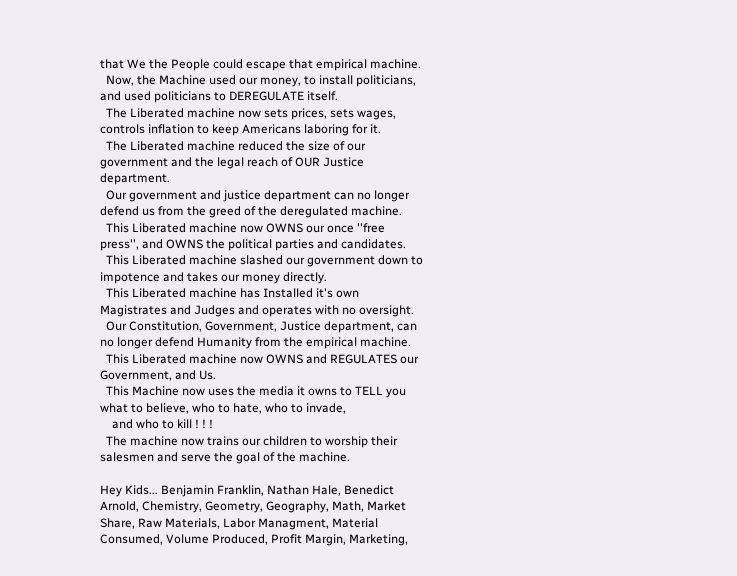that We the People could escape that empirical machine.
  Now, the Machine used our money, to install politicians, and used politicians to DEREGULATE itself.
  The Liberated machine now sets prices, sets wages, controls inflation to keep Americans laboring for it.
  The Liberated machine reduced the size of our government and the legal reach of OUR Justice department.
  Our government and justice department can no longer defend us from the greed of the deregulated machine.
  This Liberated machine now OWNS our once ''free press'', and OWNS the political parties and candidates.
  This Liberated machine slashed our government down to impotence and takes our money directly.
  This Liberated machine has Installed it's own Magistrates and Judges and operates with no oversight.
  Our Constitution, Government, Justice department, can no longer defend Humanity from the empirical machine.
  This Liberated machine now OWNS and REGULATES our Government, and Us.
  This Machine now uses the media it owns to TELL you what to believe, who to hate, who to invade,
    and who to kill ! ! !
  The machine now trains our children to worship their salesmen and serve the goal of the machine.

Hey Kids... Benjamin Franklin, Nathan Hale, Benedict Arnold, Chemistry, Geometry, Geography, Math, Market Share, Raw Materials, Labor Managment, Material Consumed, Volume Produced, Profit Margin, Marketing,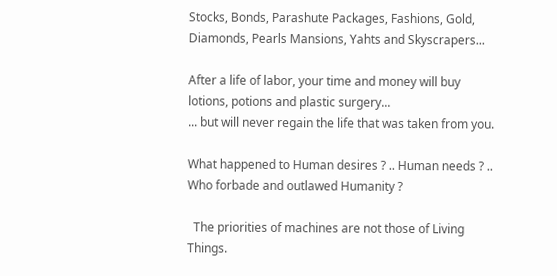Stocks, Bonds, Parashute Packages, Fashions, Gold, Diamonds, Pearls Mansions, Yahts and Skyscrapers...

After a life of labor, your time and money will buy lotions, potions and plastic surgery...
... but will never regain the life that was taken from you.

What happened to Human desires ? .. Human needs ? .. Who forbade and outlawed Humanity ?

  The priorities of machines are not those of Living Things.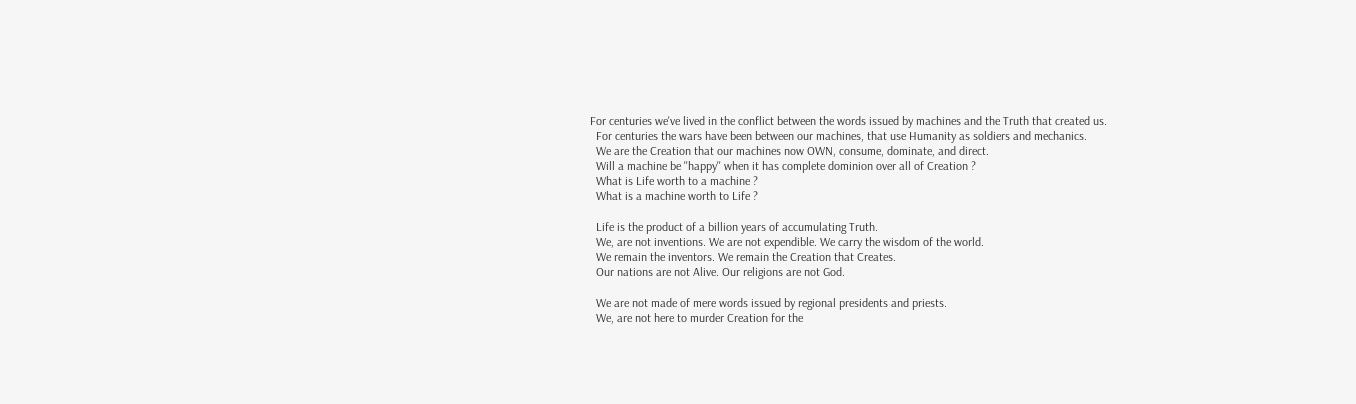For centuries we've lived in the conflict between the words issued by machines and the Truth that created us.
  For centuries the wars have been between our machines, that use Humanity as soldiers and mechanics.
  We are the Creation that our machines now OWN, consume, dominate, and direct.
  Will a machine be ''happy'' when it has complete dominion over all of Creation ?
  What is Life worth to a machine ?
  What is a machine worth to Life ?

  Life is the product of a billion years of accumulating Truth.
  We, are not inventions. We are not expendible. We carry the wisdom of the world.
  We remain the inventors. We remain the Creation that Creates.
  Our nations are not Alive. Our religions are not God.

  We are not made of mere words issued by regional presidents and priests.
  We, are not here to murder Creation for the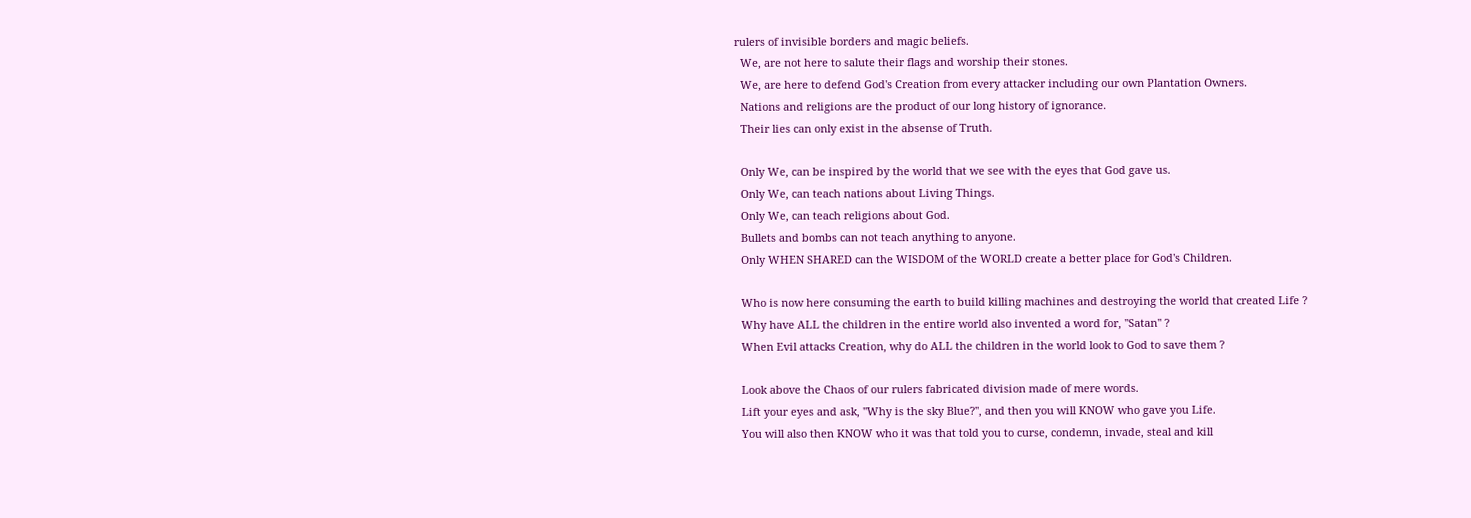rulers of invisible borders and magic beliefs.
  We, are not here to salute their flags and worship their stones.
  We, are here to defend God's Creation from every attacker including our own Plantation Owners.
  Nations and religions are the product of our long history of ignorance.
  Their lies can only exist in the absense of Truth.

  Only We, can be inspired by the world that we see with the eyes that God gave us.
  Only We, can teach nations about Living Things.
  Only We, can teach religions about God.
  Bullets and bombs can not teach anything to anyone.
  Only WHEN SHARED can the WISDOM of the WORLD create a better place for God's Children.

  Who is now here consuming the earth to build killing machines and destroying the world that created Life ?
  Why have ALL the children in the entire world also invented a word for, ''Satan'' ?
  When Evil attacks Creation, why do ALL the children in the world look to God to save them ?

  Look above the Chaos of our rulers fabricated division made of mere words.
  Lift your eyes and ask, ''Why is the sky Blue?'', and then you will KNOW who gave you Life.
  You will also then KNOW who it was that told you to curse, condemn, invade, steal and kill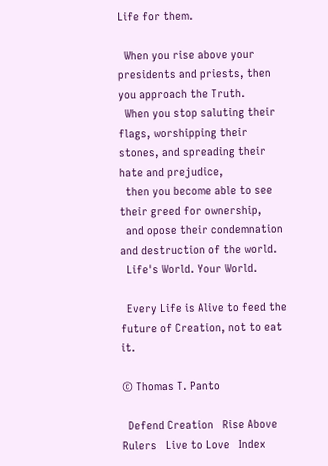Life for them.

  When you rise above your presidents and priests, then you approach the Truth.
  When you stop saluting their flags, worshipping their stones, and spreading their hate and prejudice,
  then you become able to see their greed for ownership,
  and opose their condemnation and destruction of the world.
  Life's World. Your World.

  Every Life is Alive to feed the future of Creation, not to eat it.

© Thomas T. Panto

  Defend Creation   Rise Above Rulers   Live to Love   Index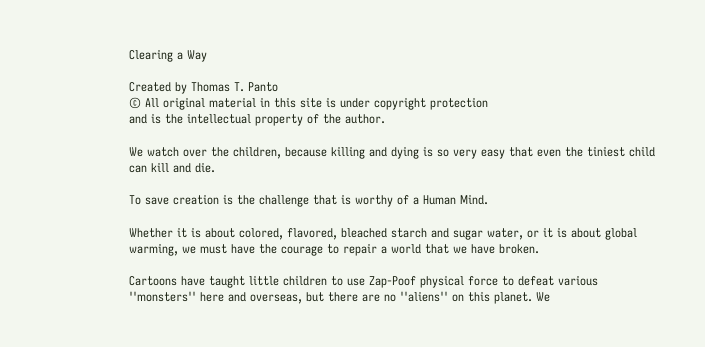Clearing a Way

Created by Thomas T. Panto
© All original material in this site is under copyright protection
and is the intellectual property of the author.

We watch over the children, because killing and dying is so very easy that even the tiniest child can kill and die.

To save creation is the challenge that is worthy of a Human Mind.

Whether it is about colored, flavored, bleached starch and sugar water, or it is about global warming, we must have the courage to repair a world that we have broken.

Cartoons have taught little children to use Zap-Poof physical force to defeat various ''monsters'' here and overseas, but there are no ''aliens'' on this planet. We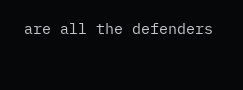are all the defenders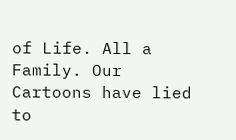of Life. All a Family. Our Cartoons have lied to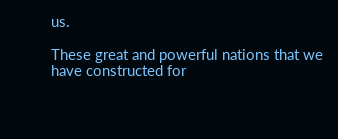us.

These great and powerful nations that we have constructed for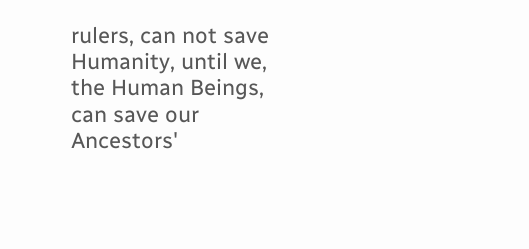rulers, can not save Humanity, until we, the Human Beings, can save our Ancestors'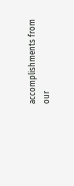accomplishments from our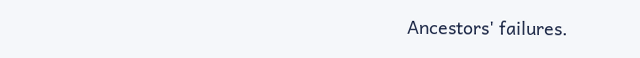Ancestors' failures.